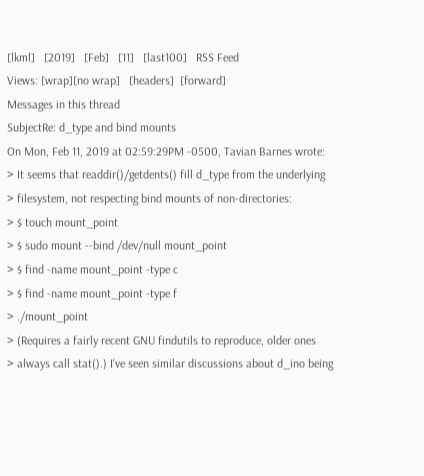[lkml]   [2019]   [Feb]   [11]   [last100]   RSS Feed
Views: [wrap][no wrap]   [headers]  [forward]
Messages in this thread
SubjectRe: d_type and bind mounts
On Mon, Feb 11, 2019 at 02:59:29PM -0500, Tavian Barnes wrote:
> It seems that readdir()/getdents() fill d_type from the underlying
> filesystem, not respecting bind mounts of non-directories:
> $ touch mount_point
> $ sudo mount --bind /dev/null mount_point
> $ find -name mount_point -type c
> $ find -name mount_point -type f
> ./mount_point
> (Requires a fairly recent GNU findutils to reproduce, older ones
> always call stat().) I've seen similar discussions about d_ino being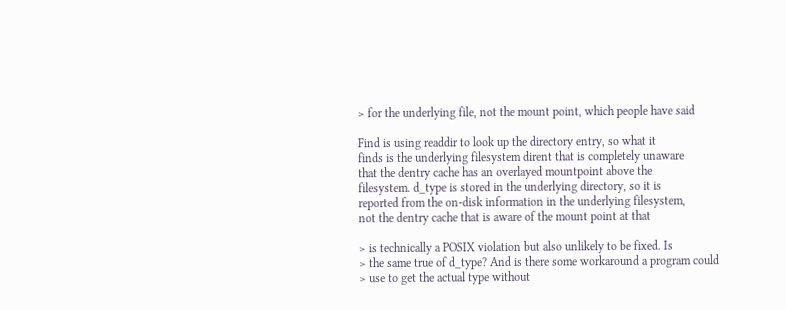> for the underlying file, not the mount point, which people have said

Find is using readdir to look up the directory entry, so what it
finds is the underlying filesystem dirent that is completely unaware
that the dentry cache has an overlayed mountpoint above the
filesystem. d_type is stored in the underlying directory, so it is
reported from the on-disk information in the underlying filesystem,
not the dentry cache that is aware of the mount point at that

> is technically a POSIX violation but also unlikely to be fixed. Is
> the same true of d_type? And is there some workaround a program could
> use to get the actual type without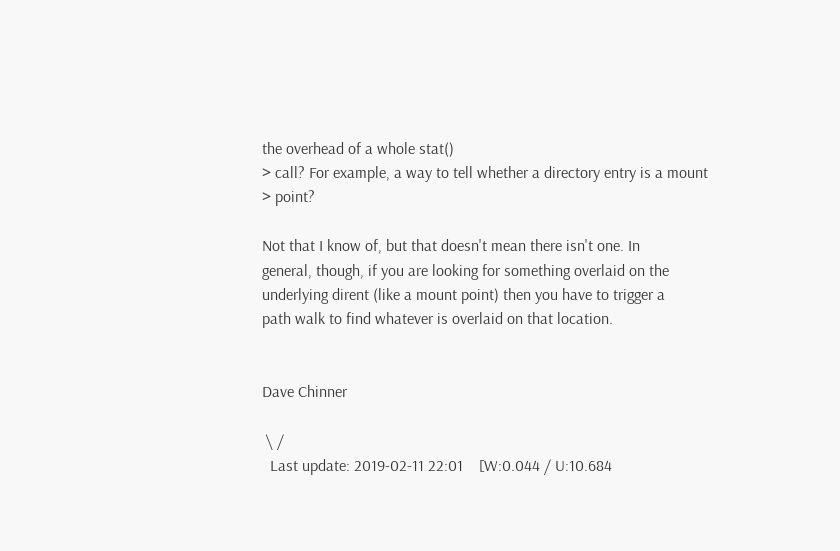the overhead of a whole stat()
> call? For example, a way to tell whether a directory entry is a mount
> point?

Not that I know of, but that doesn't mean there isn't one. In
general, though, if you are looking for something overlaid on the
underlying dirent (like a mount point) then you have to trigger a
path walk to find whatever is overlaid on that location.


Dave Chinner

 \ /
  Last update: 2019-02-11 22:01    [W:0.044 / U:10.684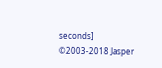seconds]
©2003-2018 Jasper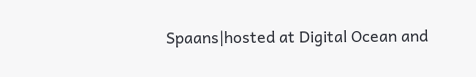Spaans|hosted at Digital Ocean and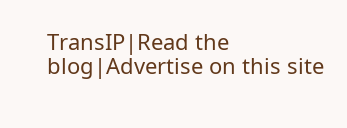TransIP|Read the blog|Advertise on this site